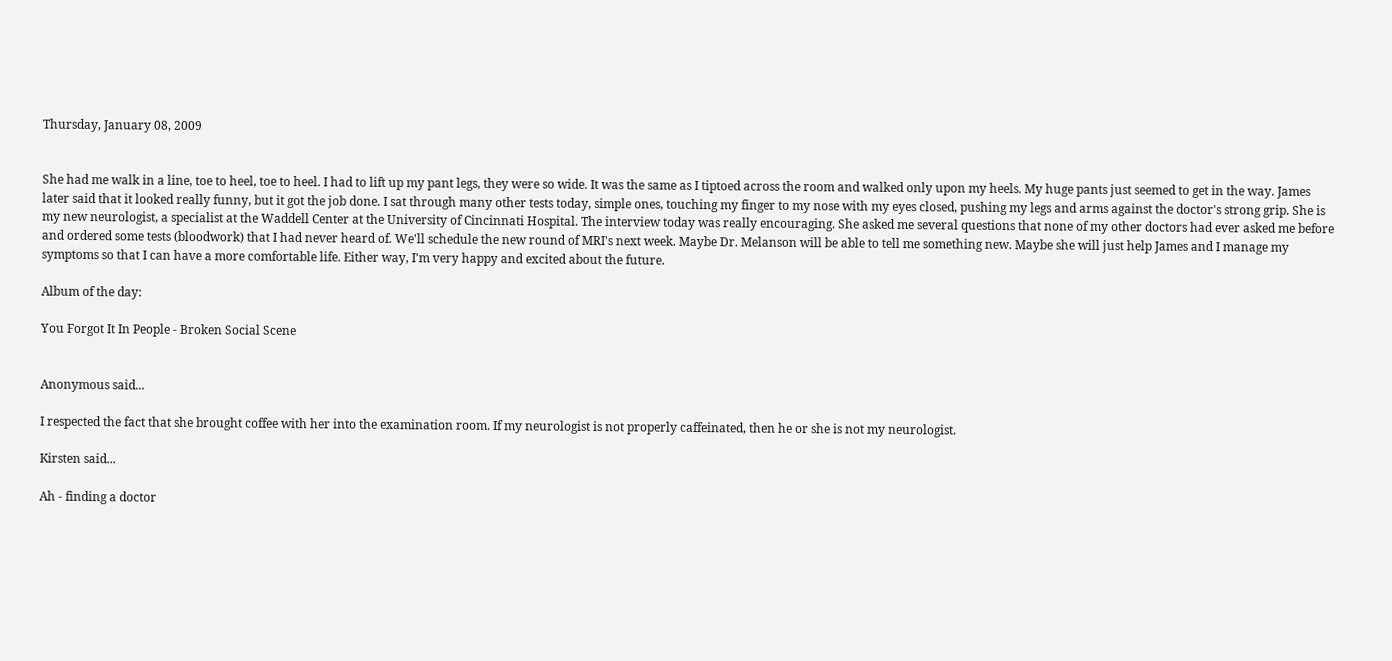Thursday, January 08, 2009


She had me walk in a line, toe to heel, toe to heel. I had to lift up my pant legs, they were so wide. It was the same as I tiptoed across the room and walked only upon my heels. My huge pants just seemed to get in the way. James later said that it looked really funny, but it got the job done. I sat through many other tests today, simple ones, touching my finger to my nose with my eyes closed, pushing my legs and arms against the doctor's strong grip. She is my new neurologist, a specialist at the Waddell Center at the University of Cincinnati Hospital. The interview today was really encouraging. She asked me several questions that none of my other doctors had ever asked me before and ordered some tests (bloodwork) that I had never heard of. We'll schedule the new round of MRI's next week. Maybe Dr. Melanson will be able to tell me something new. Maybe she will just help James and I manage my symptoms so that I can have a more comfortable life. Either way, I'm very happy and excited about the future.

Album of the day:

You Forgot It In People - Broken Social Scene


Anonymous said...

I respected the fact that she brought coffee with her into the examination room. If my neurologist is not properly caffeinated, then he or she is not my neurologist.

Kirsten said...

Ah - finding a doctor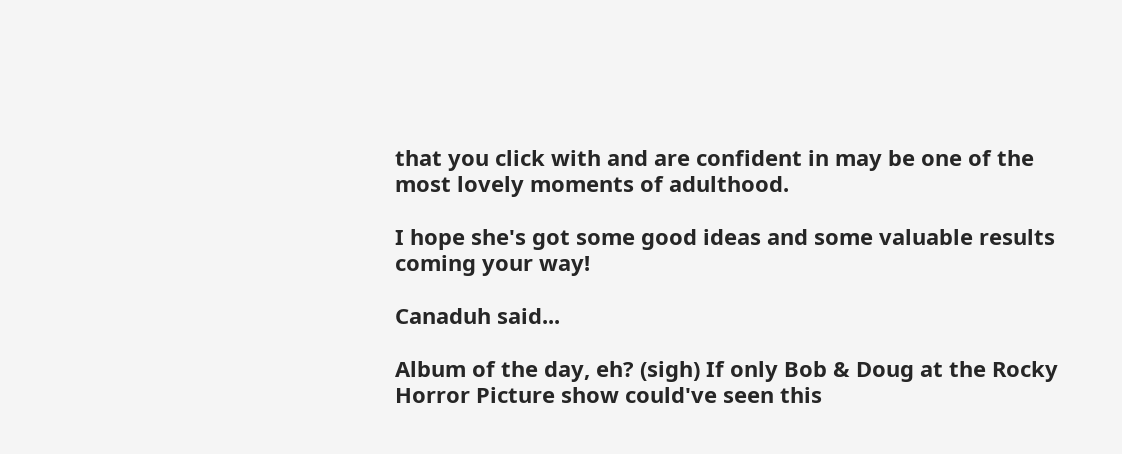that you click with and are confident in may be one of the most lovely moments of adulthood.

I hope she's got some good ideas and some valuable results coming your way!

Canaduh said...

Album of the day, eh? (sigh) If only Bob & Doug at the Rocky Horror Picture show could've seen this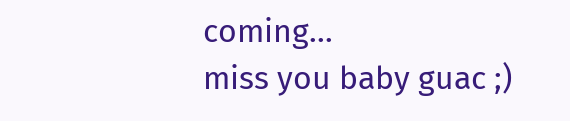coming...
miss you baby guac ;)